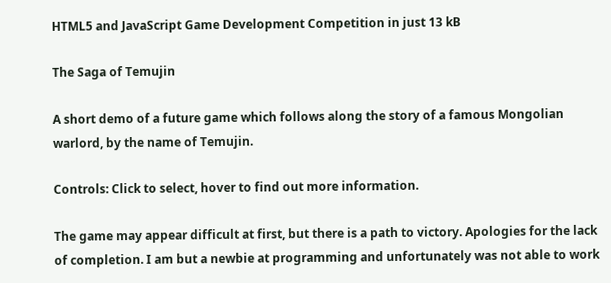HTML5 and JavaScript Game Development Competition in just 13 kB

The Saga of Temujin

A short demo of a future game which follows along the story of a famous Mongolian warlord, by the name of Temujin.

Controls: Click to select, hover to find out more information.

The game may appear difficult at first, but there is a path to victory. Apologies for the lack of completion. I am but a newbie at programming and unfortunately was not able to work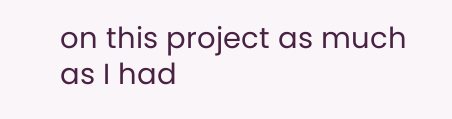on this project as much as I had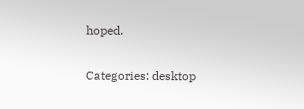hoped.

Categories: desktop